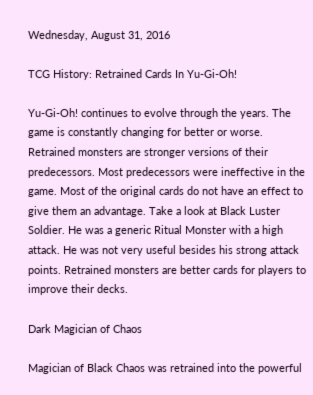Wednesday, August 31, 2016

TCG History: Retrained Cards In Yu-Gi-Oh!

Yu-Gi-Oh! continues to evolve through the years. The game is constantly changing for better or worse. Retrained monsters are stronger versions of their predecessors. Most predecessors were ineffective in the game. Most of the original cards do not have an effect to give them an advantage. Take a look at Black Luster Soldier. He was a generic Ritual Monster with a high attack. He was not very useful besides his strong attack points. Retrained monsters are better cards for players to improve their decks.

Dark Magician of Chaos

Magician of Black Chaos was retrained into the powerful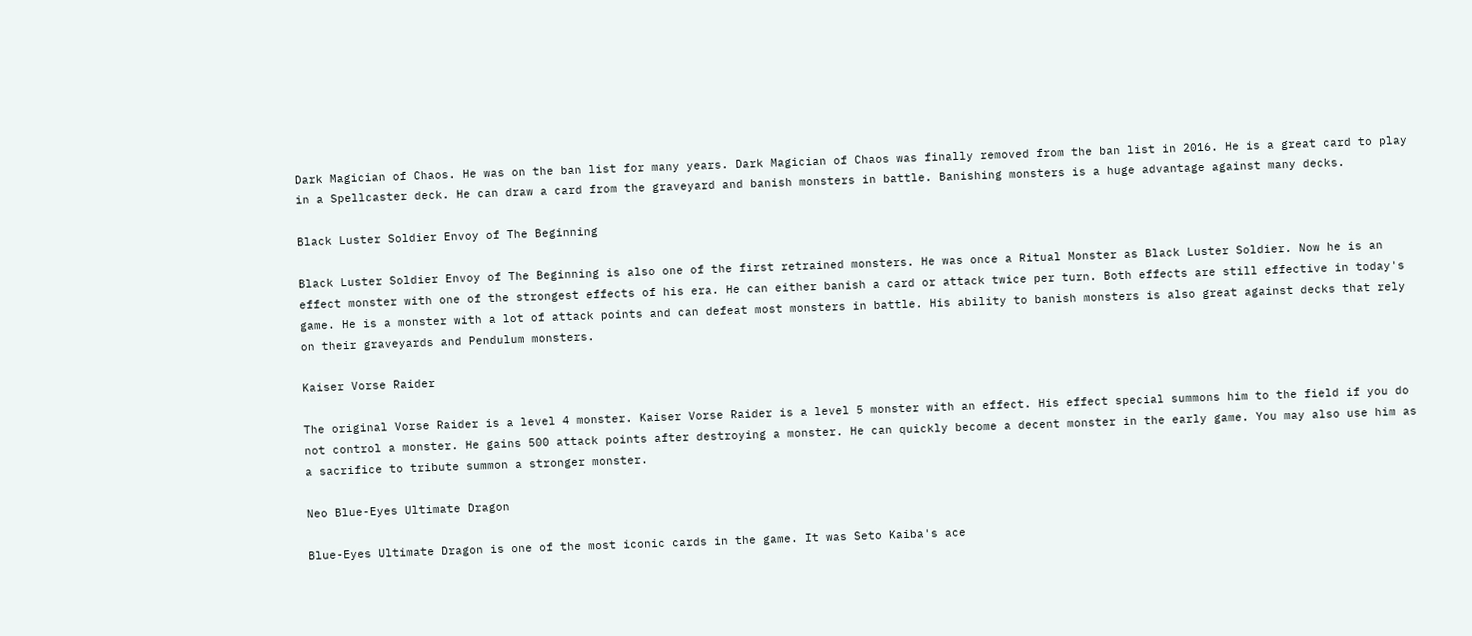Dark Magician of Chaos. He was on the ban list for many years. Dark Magician of Chaos was finally removed from the ban list in 2016. He is a great card to play in a Spellcaster deck. He can draw a card from the graveyard and banish monsters in battle. Banishing monsters is a huge advantage against many decks.

Black Luster Soldier Envoy of The Beginning

Black Luster Soldier Envoy of The Beginning is also one of the first retrained monsters. He was once a Ritual Monster as Black Luster Soldier. Now he is an effect monster with one of the strongest effects of his era. He can either banish a card or attack twice per turn. Both effects are still effective in today's game. He is a monster with a lot of attack points and can defeat most monsters in battle. His ability to banish monsters is also great against decks that rely on their graveyards and Pendulum monsters.

Kaiser Vorse Raider

The original Vorse Raider is a level 4 monster. Kaiser Vorse Raider is a level 5 monster with an effect. His effect special summons him to the field if you do not control a monster. He gains 500 attack points after destroying a monster. He can quickly become a decent monster in the early game. You may also use him as a sacrifice to tribute summon a stronger monster.

Neo Blue-Eyes Ultimate Dragon

Blue-Eyes Ultimate Dragon is one of the most iconic cards in the game. It was Seto Kaiba's ace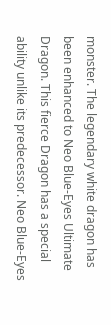monster. The legendary white dragon has been enhanced to Neo Blue-Eyes Ultimate Dragon. This fierce Dragon has a special ability unlike its predecessor. Neo Blue-Eyes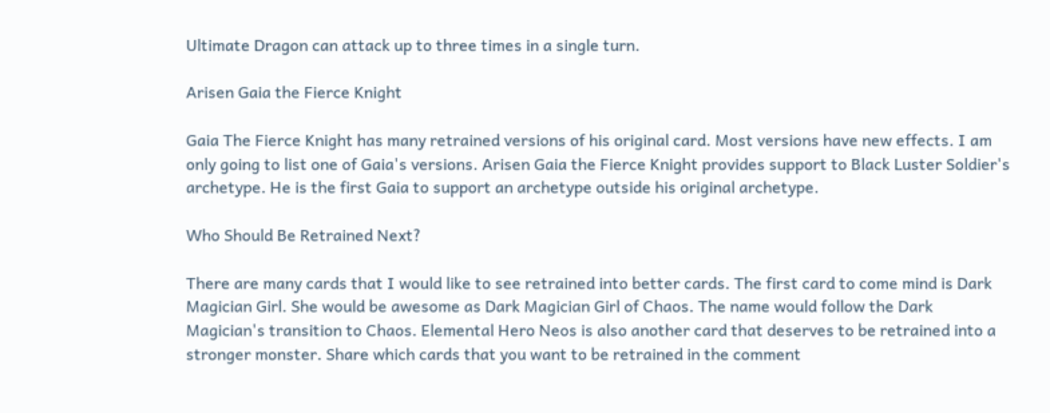Ultimate Dragon can attack up to three times in a single turn.

Arisen Gaia the Fierce Knight

Gaia The Fierce Knight has many retrained versions of his original card. Most versions have new effects. I am only going to list one of Gaia's versions. Arisen Gaia the Fierce Knight provides support to Black Luster Soldier's archetype. He is the first Gaia to support an archetype outside his original archetype.

Who Should Be Retrained Next?

There are many cards that I would like to see retrained into better cards. The first card to come mind is Dark Magician Girl. She would be awesome as Dark Magician Girl of Chaos. The name would follow the Dark Magician's transition to Chaos. Elemental Hero Neos is also another card that deserves to be retrained into a stronger monster. Share which cards that you want to be retrained in the comment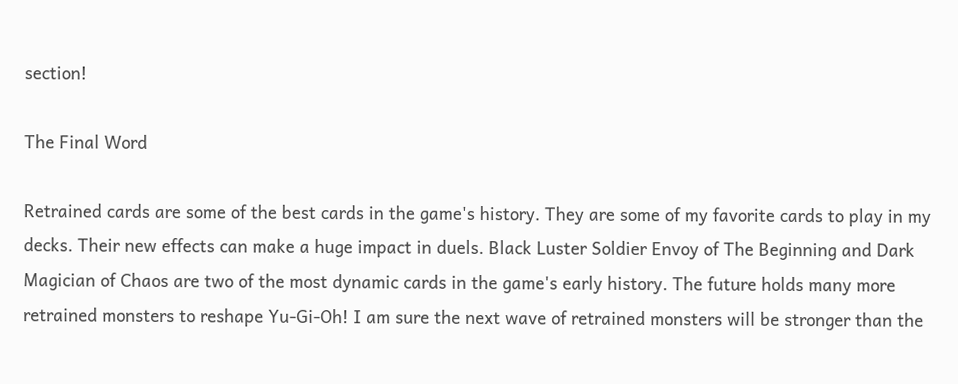section!

The Final Word

Retrained cards are some of the best cards in the game's history. They are some of my favorite cards to play in my decks. Their new effects can make a huge impact in duels. Black Luster Soldier Envoy of The Beginning and Dark Magician of Chaos are two of the most dynamic cards in the game's early history. The future holds many more retrained monsters to reshape Yu-Gi-Oh! I am sure the next wave of retrained monsters will be stronger than the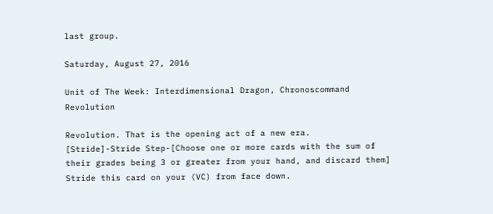last group.

Saturday, August 27, 2016

Unit of The Week: Interdimensional Dragon, Chronoscommand Revolution

Revolution. That is the opening act of a new era.
[Stride]-Stride Step-[Choose one or more cards with the sum of their grades being 3 or greater from your hand, and discard them] Stride this card on your (VC) from face down.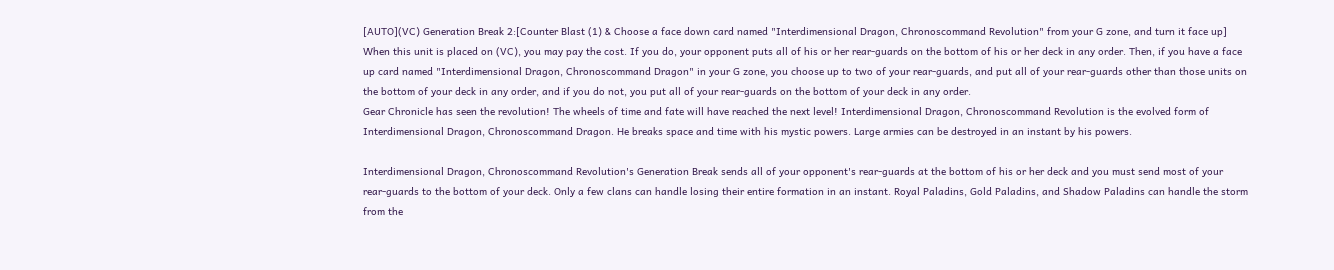[AUTO](VC) Generation Break 2:[Counter Blast (1) & Choose a face down card named "Interdimensional Dragon, Chronoscommand Revolution" from your G zone, and turn it face up] When this unit is placed on (VC), you may pay the cost. If you do, your opponent puts all of his or her rear-guards on the bottom of his or her deck in any order. Then, if you have a face up card named "Interdimensional Dragon, Chronoscommand Dragon" in your G zone, you choose up to two of your rear-guards, and put all of your rear-guards other than those units on the bottom of your deck in any order, and if you do not, you put all of your rear-guards on the bottom of your deck in any order.
Gear Chronicle has seen the revolution! The wheels of time and fate will have reached the next level! Interdimensional Dragon, Chronoscommand Revolution is the evolved form of Interdimensional Dragon, Chronoscommand Dragon. He breaks space and time with his mystic powers. Large armies can be destroyed in an instant by his powers.

Interdimensional Dragon, Chronoscommand Revolution's Generation Break sends all of your opponent's rear-guards at the bottom of his or her deck and you must send most of your rear-guards to the bottom of your deck. Only a few clans can handle losing their entire formation in an instant. Royal Paladins, Gold Paladins, and Shadow Paladins can handle the storm from the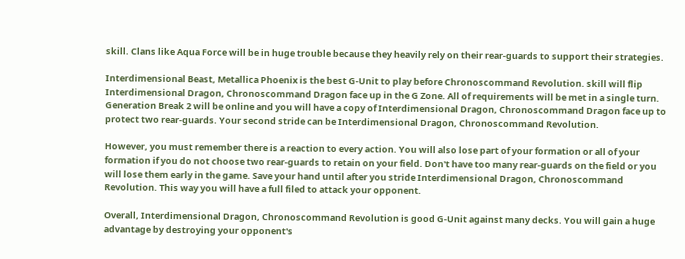skill. Clans like Aqua Force will be in huge trouble because they heavily rely on their rear-guards to support their strategies.

Interdimensional Beast, Metallica Phoenix is the best G-Unit to play before Chronoscommand Revolution. skill will flip Interdimensional Dragon, Chronoscommand Dragon face up in the G Zone. All of requirements will be met in a single turn. Generation Break 2 will be online and you will have a copy of Interdimensional Dragon, Chronoscommand Dragon face up to protect two rear-guards. Your second stride can be Interdimensional Dragon, Chronoscommand Revolution.

However, you must remember there is a reaction to every action. You will also lose part of your formation or all of your formation if you do not choose two rear-guards to retain on your field. Don't have too many rear-guards on the field or you will lose them early in the game. Save your hand until after you stride Interdimensional Dragon, Chronoscommand Revolution. This way you will have a full filed to attack your opponent.

Overall, Interdimensional Dragon, Chronoscommand Revolution is good G-Unit against many decks. You will gain a huge advantage by destroying your opponent's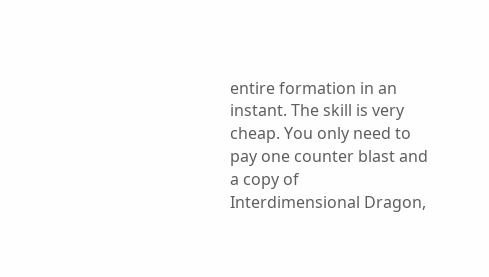entire formation in an instant. The skill is very cheap. You only need to pay one counter blast and a copy of Interdimensional Dragon,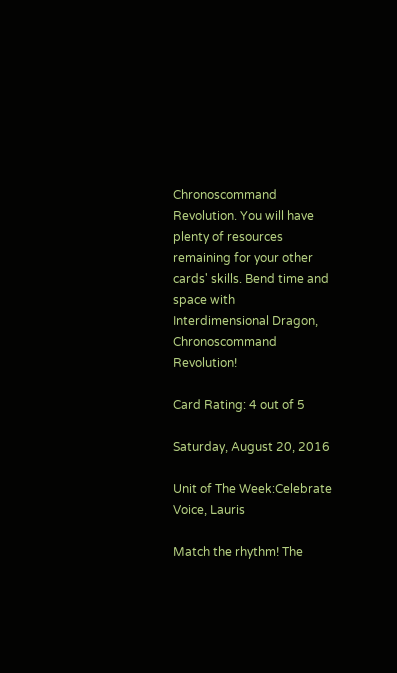Chronoscommand Revolution. You will have plenty of resources remaining for your other cards' skills. Bend time and space with Interdimensional Dragon, Chronoscommand Revolution!

Card Rating: 4 out of 5

Saturday, August 20, 2016

Unit of The Week:Celebrate Voice, Lauris

Match the rhythm! The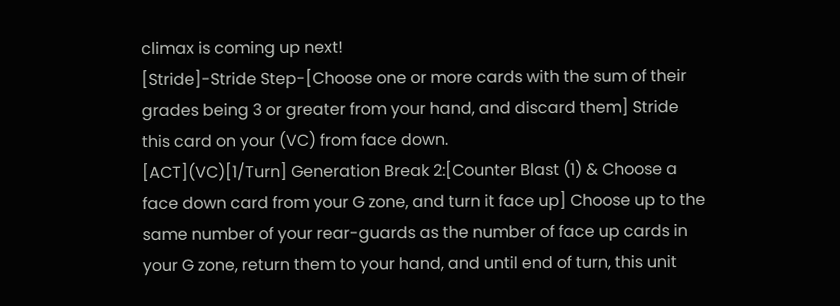climax is coming up next!
[Stride]-Stride Step-[Choose one or more cards with the sum of their grades being 3 or greater from your hand, and discard them] Stride this card on your (VC) from face down.
[ACT](VC)[1/Turn] Generation Break 2:[Counter Blast (1) & Choose a face down card from your G zone, and turn it face up] Choose up to the same number of your rear-guards as the number of face up cards in your G zone, return them to your hand, and until end of turn, this unit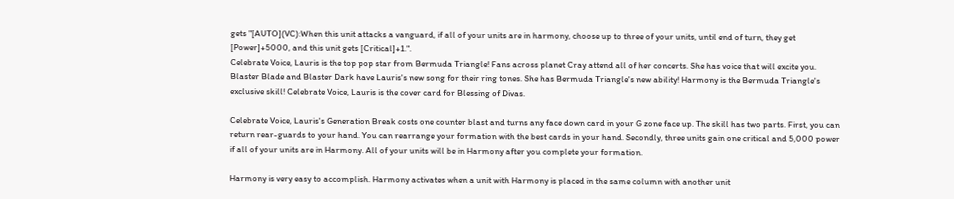gets "[AUTO](VC):When this unit attacks a vanguard, if all of your units are in harmony, choose up to three of your units, until end of turn, they get [Power]+5000, and this unit gets [Critical]+1.".
Celebrate Voice, Lauris is the top pop star from Bermuda Triangle! Fans across planet Cray attend all of her concerts. She has voice that will excite you. Blaster Blade and Blaster Dark have Lauris's new song for their ring tones. She has Bermuda Triangle's new ability! Harmony is the Bermuda Triangle's exclusive skill! Celebrate Voice, Lauris is the cover card for Blessing of Divas.

Celebrate Voice, Lauris's Generation Break costs one counter blast and turns any face down card in your G zone face up. The skill has two parts. First, you can return rear-guards to your hand. You can rearrange your formation with the best cards in your hand. Secondly, three units gain one critical and 5,000 power if all of your units are in Harmony. All of your units will be in Harmony after you complete your formation.

Harmony is very easy to accomplish. Harmony activates when a unit with Harmony is placed in the same column with another unit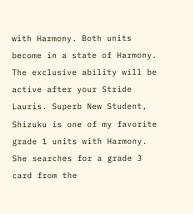with Harmony. Both units become in a state of Harmony. The exclusive ability will be active after your Stride Lauris. Superb New Student, Shizuku is one of my favorite grade 1 units with Harmony. She searches for a grade 3 card from the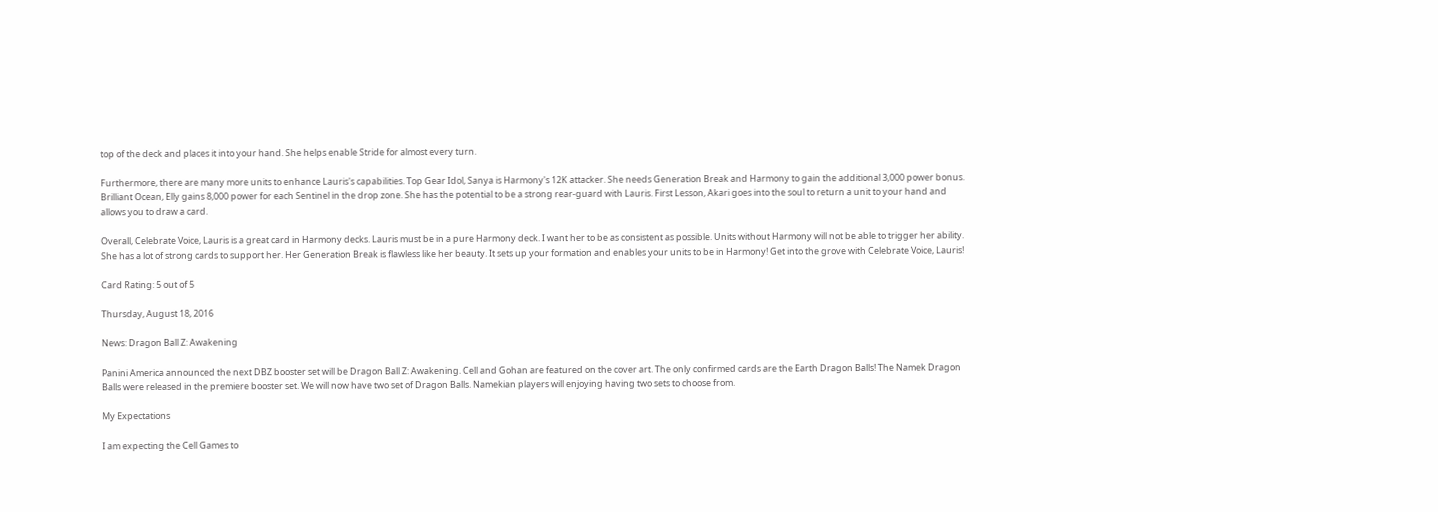top of the deck and places it into your hand. She helps enable Stride for almost every turn.

Furthermore, there are many more units to enhance Lauris's capabilities. Top Gear Idol, Sanya is Harmony's 12K attacker. She needs Generation Break and Harmony to gain the additional 3,000 power bonus. Brilliant Ocean, Elly gains 8,000 power for each Sentinel in the drop zone. She has the potential to be a strong rear-guard with Lauris. First Lesson, Akari goes into the soul to return a unit to your hand and allows you to draw a card.

Overall, Celebrate Voice, Lauris is a great card in Harmony decks. Lauris must be in a pure Harmony deck. I want her to be as consistent as possible. Units without Harmony will not be able to trigger her ability. She has a lot of strong cards to support her. Her Generation Break is flawless like her beauty. It sets up your formation and enables your units to be in Harmony! Get into the grove with Celebrate Voice, Lauris!

Card Rating: 5 out of 5

Thursday, August 18, 2016

News: Dragon Ball Z: Awakening

Panini America announced the next DBZ booster set will be Dragon Ball Z: Awakening. Cell and Gohan are featured on the cover art. The only confirmed cards are the Earth Dragon Balls! The Namek Dragon Balls were released in the premiere booster set. We will now have two set of Dragon Balls. Namekian players will enjoying having two sets to choose from.

My Expectations

I am expecting the Cell Games to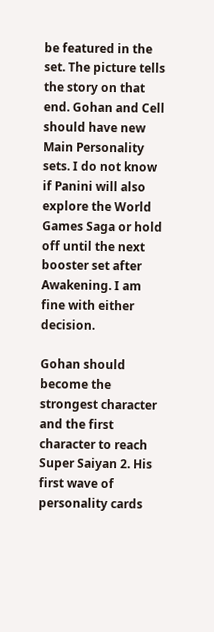be featured in the set. The picture tells the story on that end. Gohan and Cell should have new Main Personality sets. I do not know if Panini will also explore the World Games Saga or hold off until the next booster set after Awakening. I am fine with either decision.

Gohan should become the strongest character and the first character to reach Super Saiyan 2. His first wave of personality cards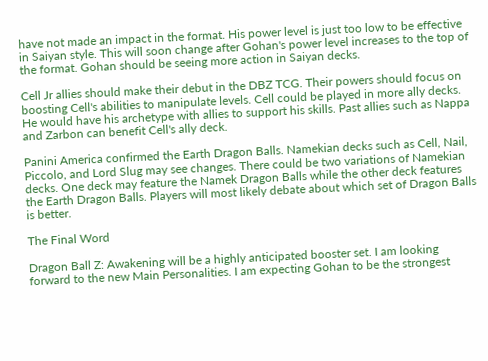have not made an impact in the format. His power level is just too low to be effective in Saiyan style. This will soon change after Gohan's power level increases to the top of the format. Gohan should be seeing more action in Saiyan decks.

Cell Jr allies should make their debut in the DBZ TCG. Their powers should focus on boosting Cell's abilities to manipulate levels. Cell could be played in more ally decks. He would have his archetype with allies to support his skills. Past allies such as Nappa and Zarbon can benefit Cell's ally deck.

Panini America confirmed the Earth Dragon Balls. Namekian decks such as Cell, Nail, Piccolo, and Lord Slug may see changes. There could be two variations of Namekian decks. One deck may feature the Namek Dragon Balls while the other deck features the Earth Dragon Balls. Players will most likely debate about which set of Dragon Balls is better.

The Final Word

Dragon Ball Z: Awakening will be a highly anticipated booster set. I am looking forward to the new Main Personalities. I am expecting Gohan to be the strongest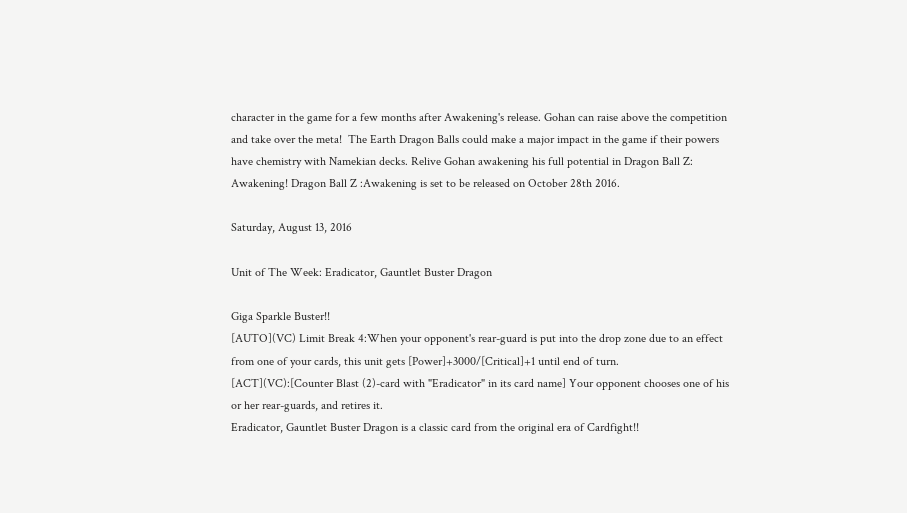character in the game for a few months after Awakening's release. Gohan can raise above the competition and take over the meta!  The Earth Dragon Balls could make a major impact in the game if their powers have chemistry with Namekian decks. Relive Gohan awakening his full potential in Dragon Ball Z: Awakening! Dragon Ball Z :Awakening is set to be released on October 28th 2016.

Saturday, August 13, 2016

Unit of The Week: Eradicator, Gauntlet Buster Dragon

Giga Sparkle Buster!!
[AUTO](VC) Limit Break 4:When your opponent's rear-guard is put into the drop zone due to an effect from one of your cards, this unit gets [Power]+3000/[Critical]+1 until end of turn.
[ACT](VC):[Counter Blast (2)-card with "Eradicator" in its card name] Your opponent chooses one of his or her rear-guards, and retires it.
Eradicator, Gauntlet Buster Dragon is a classic card from the original era of Cardfight!!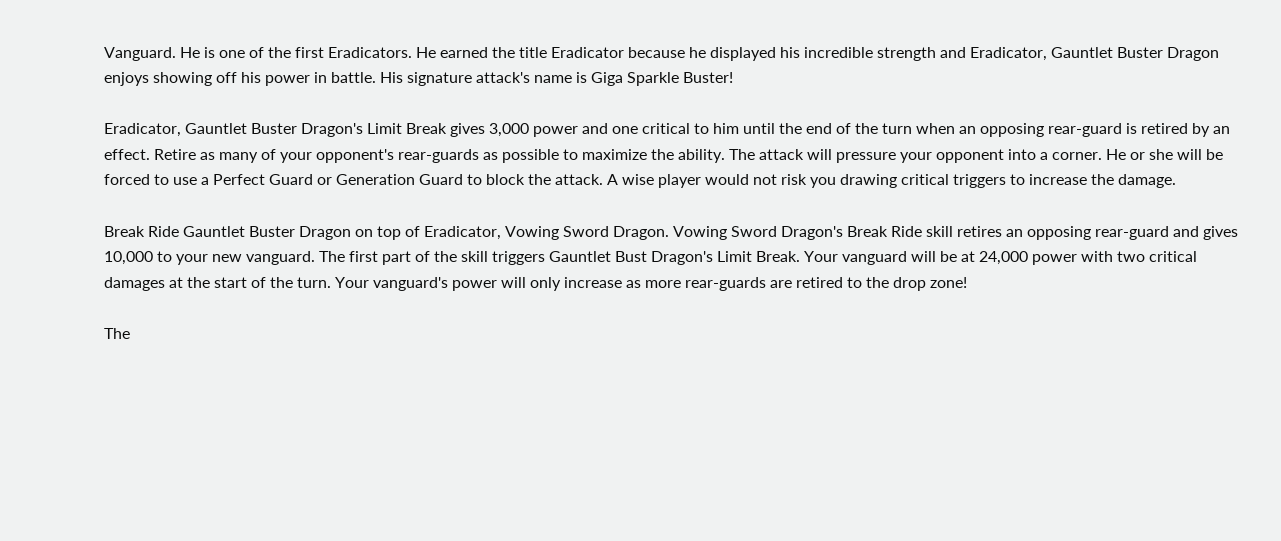Vanguard. He is one of the first Eradicators. He earned the title Eradicator because he displayed his incredible strength and Eradicator, Gauntlet Buster Dragon enjoys showing off his power in battle. His signature attack's name is Giga Sparkle Buster!

Eradicator, Gauntlet Buster Dragon's Limit Break gives 3,000 power and one critical to him until the end of the turn when an opposing rear-guard is retired by an effect. Retire as many of your opponent's rear-guards as possible to maximize the ability. The attack will pressure your opponent into a corner. He or she will be forced to use a Perfect Guard or Generation Guard to block the attack. A wise player would not risk you drawing critical triggers to increase the damage.

Break Ride Gauntlet Buster Dragon on top of Eradicator, Vowing Sword Dragon. Vowing Sword Dragon's Break Ride skill retires an opposing rear-guard and gives 10,000 to your new vanguard. The first part of the skill triggers Gauntlet Bust Dragon's Limit Break. Your vanguard will be at 24,000 power with two critical damages at the start of the turn. Your vanguard's power will only increase as more rear-guards are retired to the drop zone!

The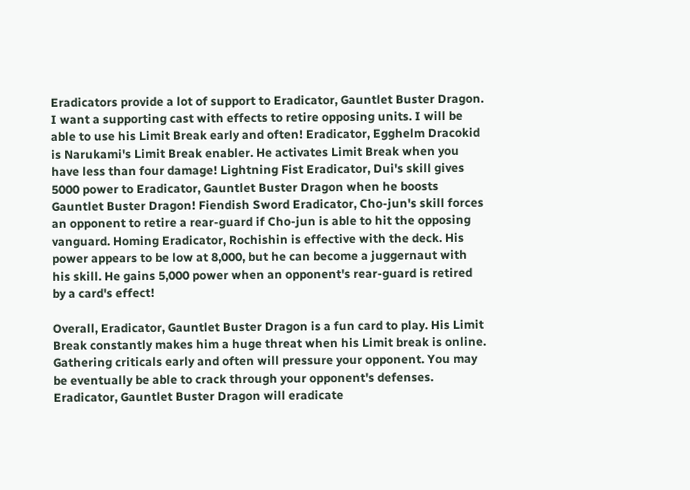Eradicators provide a lot of support to Eradicator, Gauntlet Buster Dragon. I want a supporting cast with effects to retire opposing units. I will be able to use his Limit Break early and often! Eradicator, Egghelm Dracokid is Narukami's Limit Break enabler. He activates Limit Break when you have less than four damage! Lightning Fist Eradicator, Dui's skill gives 5000 power to Eradicator, Gauntlet Buster Dragon when he boosts Gauntlet Buster Dragon! Fiendish Sword Eradicator, Cho-jun's skill forces an opponent to retire a rear-guard if Cho-jun is able to hit the opposing vanguard. Homing Eradicator, Rochishin is effective with the deck. His power appears to be low at 8,000, but he can become a juggernaut with his skill. He gains 5,000 power when an opponent's rear-guard is retired by a card's effect!

Overall, Eradicator, Gauntlet Buster Dragon is a fun card to play. His Limit Break constantly makes him a huge threat when his Limit break is online. Gathering criticals early and often will pressure your opponent. You may be eventually be able to crack through your opponent's defenses. Eradicator, Gauntlet Buster Dragon will eradicate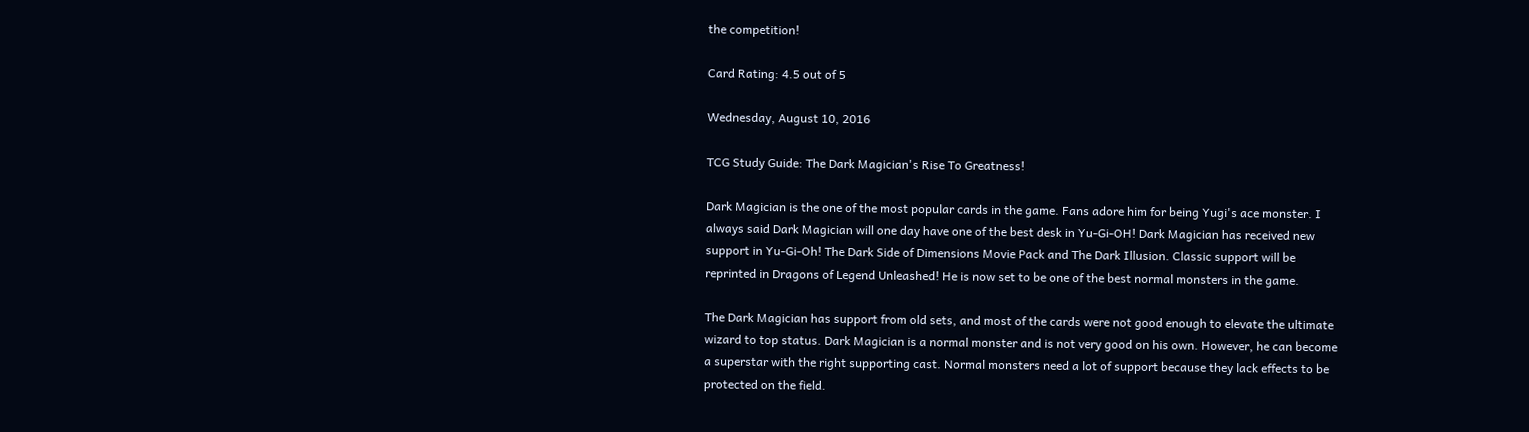the competition!

Card Rating: 4.5 out of 5

Wednesday, August 10, 2016

TCG Study Guide: The Dark Magician's Rise To Greatness!

Dark Magician is the one of the most popular cards in the game. Fans adore him for being Yugi's ace monster. I always said Dark Magician will one day have one of the best desk in Yu-Gi-OH! Dark Magician has received new support in Yu-Gi-Oh! The Dark Side of Dimensions Movie Pack and The Dark Illusion. Classic support will be reprinted in Dragons of Legend Unleashed! He is now set to be one of the best normal monsters in the game.

The Dark Magician has support from old sets, and most of the cards were not good enough to elevate the ultimate wizard to top status. Dark Magician is a normal monster and is not very good on his own. However, he can become a superstar with the right supporting cast. Normal monsters need a lot of support because they lack effects to be protected on the field.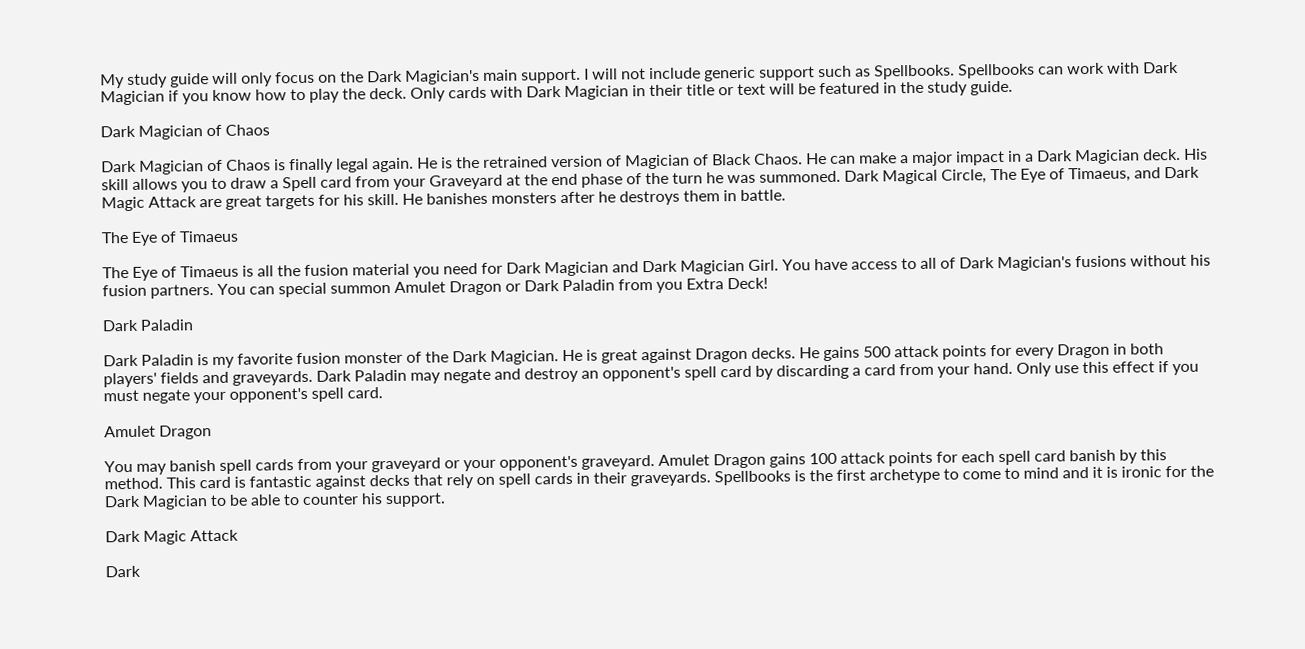My study guide will only focus on the Dark Magician's main support. I will not include generic support such as Spellbooks. Spellbooks can work with Dark Magician if you know how to play the deck. Only cards with Dark Magician in their title or text will be featured in the study guide.

Dark Magician of Chaos

Dark Magician of Chaos is finally legal again. He is the retrained version of Magician of Black Chaos. He can make a major impact in a Dark Magician deck. His skill allows you to draw a Spell card from your Graveyard at the end phase of the turn he was summoned. Dark Magical Circle, The Eye of Timaeus, and Dark Magic Attack are great targets for his skill. He banishes monsters after he destroys them in battle.

The Eye of Timaeus

The Eye of Timaeus is all the fusion material you need for Dark Magician and Dark Magician Girl. You have access to all of Dark Magician's fusions without his fusion partners. You can special summon Amulet Dragon or Dark Paladin from you Extra Deck!

Dark Paladin

Dark Paladin is my favorite fusion monster of the Dark Magician. He is great against Dragon decks. He gains 500 attack points for every Dragon in both players' fields and graveyards. Dark Paladin may negate and destroy an opponent's spell card by discarding a card from your hand. Only use this effect if you must negate your opponent's spell card.

Amulet Dragon

You may banish spell cards from your graveyard or your opponent's graveyard. Amulet Dragon gains 100 attack points for each spell card banish by this method. This card is fantastic against decks that rely on spell cards in their graveyards. Spellbooks is the first archetype to come to mind and it is ironic for the Dark Magician to be able to counter his support.

Dark Magic Attack

Dark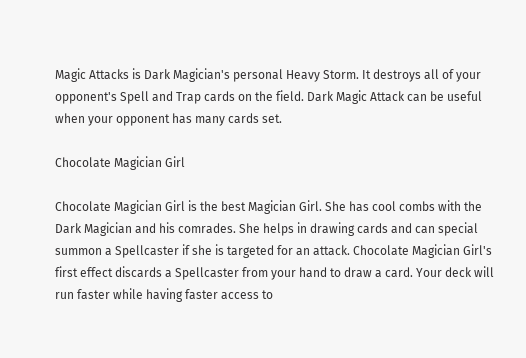Magic Attacks is Dark Magician's personal Heavy Storm. It destroys all of your opponent's Spell and Trap cards on the field. Dark Magic Attack can be useful when your opponent has many cards set.

Chocolate Magician Girl

Chocolate Magician Girl is the best Magician Girl. She has cool combs with the Dark Magician and his comrades. She helps in drawing cards and can special summon a Spellcaster if she is targeted for an attack. Chocolate Magician Girl's first effect discards a Spellcaster from your hand to draw a card. Your deck will run faster while having faster access to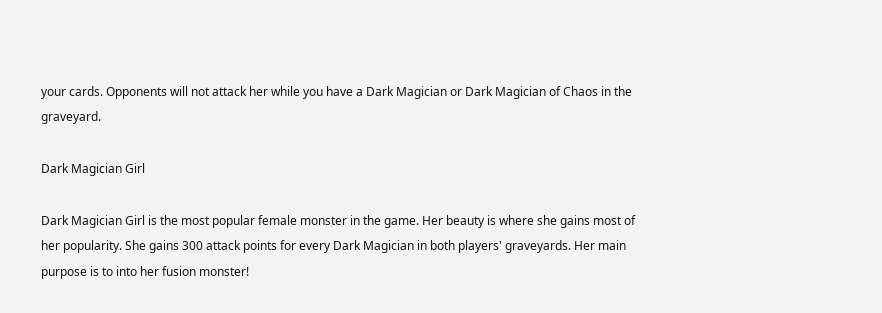your cards. Opponents will not attack her while you have a Dark Magician or Dark Magician of Chaos in the graveyard.

Dark Magician Girl

Dark Magician Girl is the most popular female monster in the game. Her beauty is where she gains most of her popularity. She gains 300 attack points for every Dark Magician in both players' graveyards. Her main purpose is to into her fusion monster!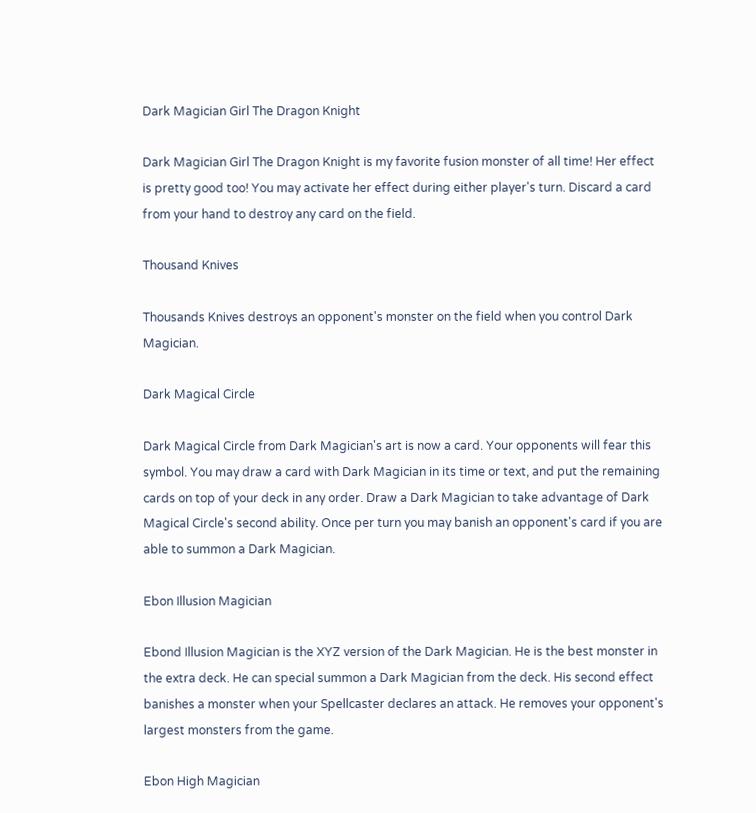Dark Magician Girl The Dragon Knight

Dark Magician Girl The Dragon Knight is my favorite fusion monster of all time! Her effect is pretty good too! You may activate her effect during either player's turn. Discard a card from your hand to destroy any card on the field.

Thousand Knives

Thousands Knives destroys an opponent's monster on the field when you control Dark Magician.

Dark Magical Circle

Dark Magical Circle from Dark Magician's art is now a card. Your opponents will fear this symbol. You may draw a card with Dark Magician in its time or text, and put the remaining cards on top of your deck in any order. Draw a Dark Magician to take advantage of Dark Magical Circle's second ability. Once per turn you may banish an opponent's card if you are able to summon a Dark Magician.

Ebon Illusion Magician

Ebond Illusion Magician is the XYZ version of the Dark Magician. He is the best monster in the extra deck. He can special summon a Dark Magician from the deck. His second effect banishes a monster when your Spellcaster declares an attack. He removes your opponent's largest monsters from the game.

Ebon High Magician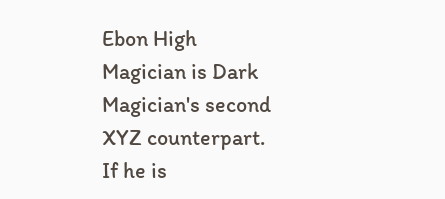Ebon High Magician is Dark Magician's second XYZ counterpart. If he is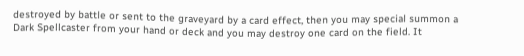destroyed by battle or sent to the graveyard by a card effect, then you may special summon a Dark Spellcaster from your hand or deck and you may destroy one card on the field. It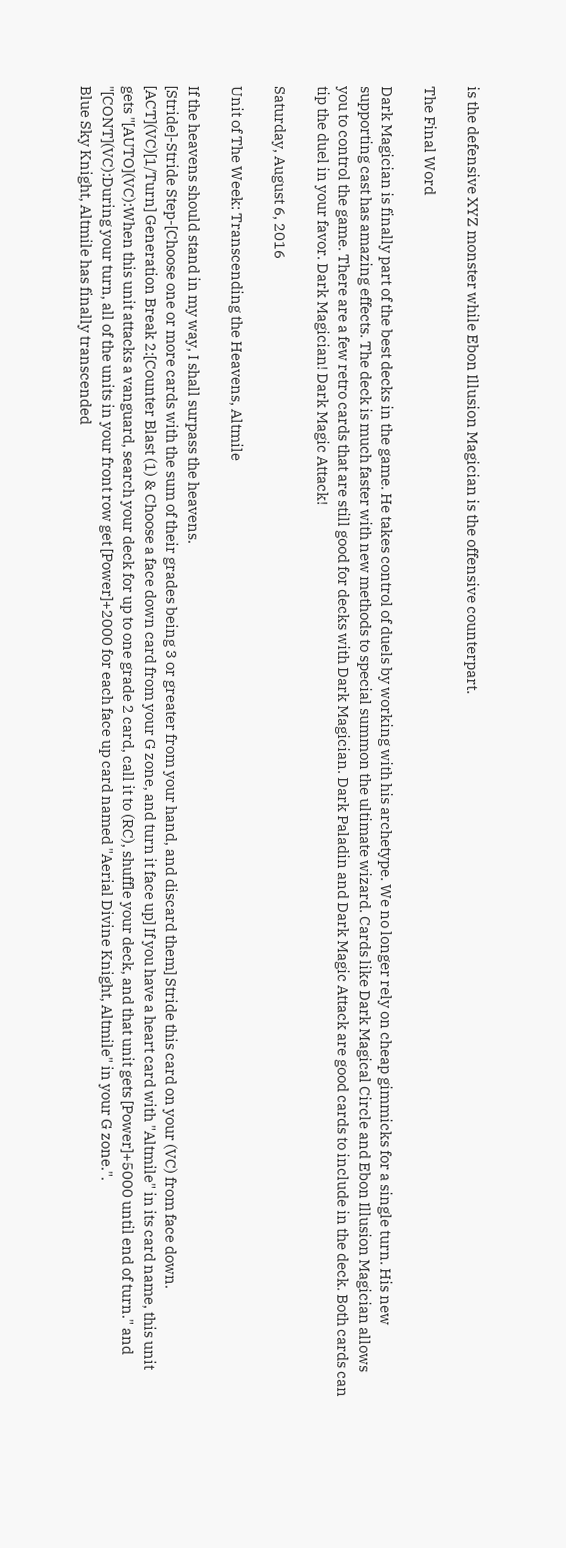is the defensive XYZ monster while Ebon Illusion Magician is the offensive counterpart.

The Final Word

Dark Magician is finally part of the best decks in the game. He takes control of duels by working with his archetype. We no longer rely on cheap gimmicks for a single turn. His new supporting cast has amazing effects. The deck is much faster with new methods to special summon the ultimate wizard. Cards like Dark Magical Circle and Ebon Illusion Magician allows you to control the game. There are a few retro cards that are still good for decks with Dark Magician. Dark Paladin and Dark Magic Attack are good cards to include in the deck. Both cards can tip the duel in your favor. Dark Magician! Dark Magic Attack!

Saturday, August 6, 2016

Unit of The Week: Transcending the Heavens, Altmile

If the heavens should stand in my way, I shall surpass the heavens.
[Stride]-Stride Step-[Choose one or more cards with the sum of their grades being 3 or greater from your hand, and discard them] Stride this card on your (VC) from face down.
[ACT](VC)[1/Turn] Generation Break 2:[Counter Blast (1) & Choose a face down card from your G zone, and turn it face up] If you have a heart card with "Altmile" in its card name, this unit gets "[AUTO](VC):When this unit attacks a vanguard, search your deck for up to one grade 2 card, call it to (RC), shuffle your deck, and that unit gets [Power]+5000 until end of turn." and "[CONT](VC):During your turn, all of the units in your front row get [Power]+2000 for each face up card named "Aerial Divine Knight, Altmile" in your G zone.".
Blue Sky Knight, Altmile has finally transcended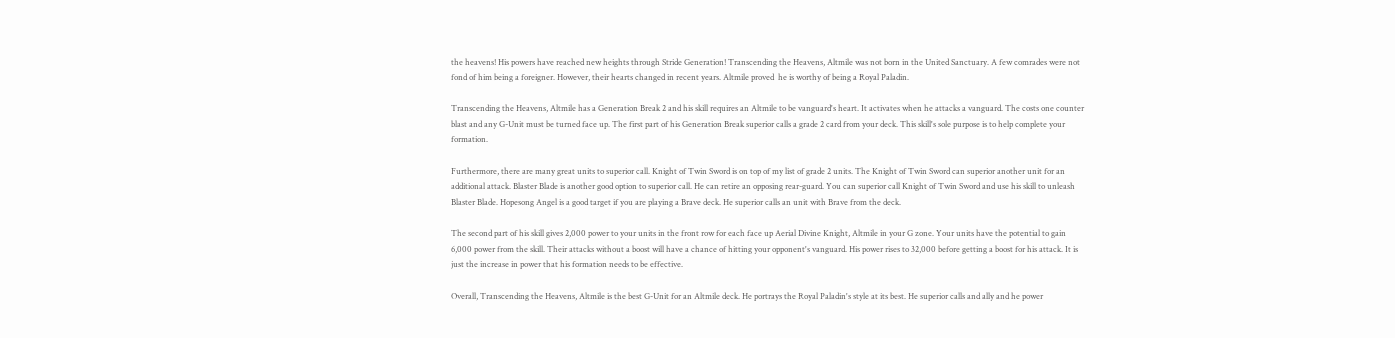the heavens! His powers have reached new heights through Stride Generation! Transcending the Heavens, Altmile was not born in the United Sanctuary. A few comrades were not fond of him being a foreigner. However, their hearts changed in recent years. Altmile proved  he is worthy of being a Royal Paladin.

Transcending the Heavens, Altmile has a Generation Break 2 and his skill requires an Altmile to be vanguard's heart. It activates when he attacks a vanguard. The costs one counter blast and any G-Unit must be turned face up. The first part of his Generation Break superior calls a grade 2 card from your deck. This skill's sole purpose is to help complete your formation.

Furthermore, there are many great units to superior call. Knight of Twin Sword is on top of my list of grade 2 units. The Knight of Twin Sword can superior another unit for an additional attack. Blaster Blade is another good option to superior call. He can retire an opposing rear-guard. You can superior call Knight of Twin Sword and use his skill to unleash Blaster Blade. Hopesong Angel is a good target if you are playing a Brave deck. He superior calls an unit with Brave from the deck.

The second part of his skill gives 2,000 power to your units in the front row for each face up Aerial Divine Knight, Altmile in your G zone. Your units have the potential to gain 6,000 power from the skill. Their attacks without a boost will have a chance of hitting your opponent's vanguard. His power rises to 32,000 before getting a boost for his attack. It is just the increase in power that his formation needs to be effective.

Overall, Transcending the Heavens, Altmile is the best G-Unit for an Altmile deck. He portrays the Royal Paladin's style at its best. He superior calls and ally and he power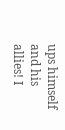ups himself and his allies! I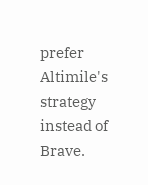prefer Altimile's strategy instead of Brave.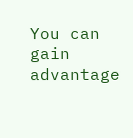You can gain advantage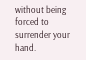without being forced to surrender your hand.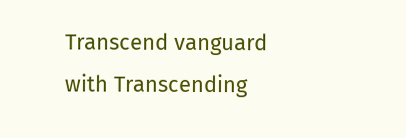Transcend vanguard with Transcending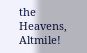the Heavens, Altmile!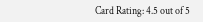Card Rating: 4.5 out of 5